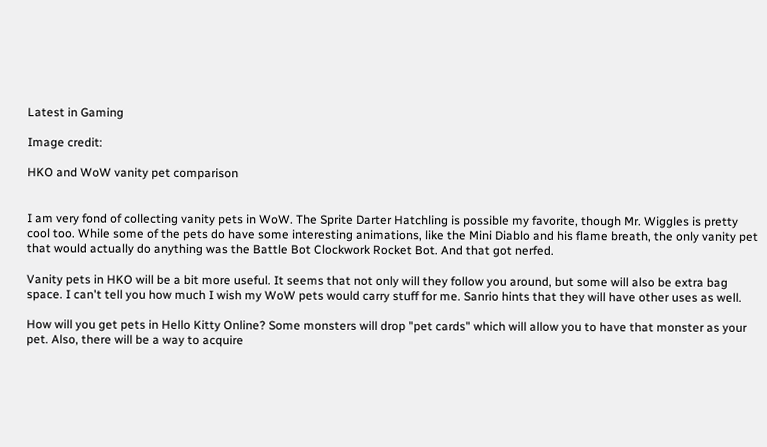Latest in Gaming

Image credit:

HKO and WoW vanity pet comparison


I am very fond of collecting vanity pets in WoW. The Sprite Darter Hatchling is possible my favorite, though Mr. Wiggles is pretty cool too. While some of the pets do have some interesting animations, like the Mini Diablo and his flame breath, the only vanity pet that would actually do anything was the Battle Bot Clockwork Rocket Bot. And that got nerfed.

Vanity pets in HKO will be a bit more useful. It seems that not only will they follow you around, but some will also be extra bag space. I can't tell you how much I wish my WoW pets would carry stuff for me. Sanrio hints that they will have other uses as well.

How will you get pets in Hello Kitty Online? Some monsters will drop "pet cards" which will allow you to have that monster as your pet. Also, there will be a way to acquire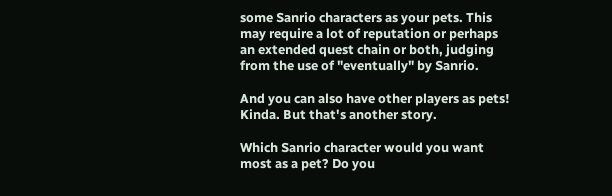some Sanrio characters as your pets. This may require a lot of reputation or perhaps an extended quest chain or both, judging from the use of "eventually" by Sanrio.

And you can also have other players as pets! Kinda. But that's another story.

Which Sanrio character would you want most as a pet? Do you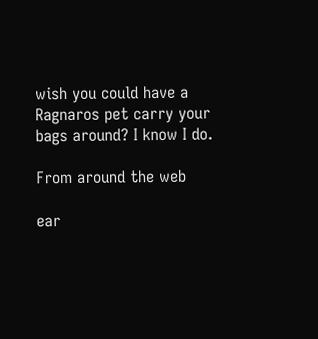wish you could have a Ragnaros pet carry your bags around? I know I do.

From around the web

ear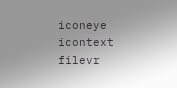iconeye icontext filevr